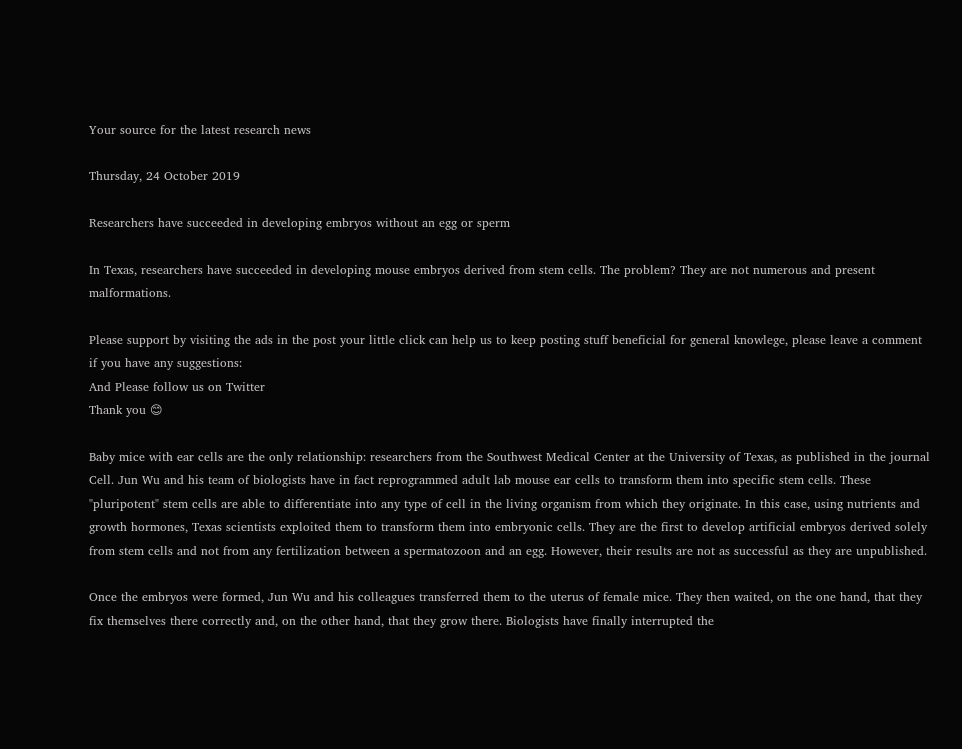Your source for the latest research news

Thursday, 24 October 2019

Researchers have succeeded in developing embryos without an egg or sperm

In Texas, researchers have succeeded in developing mouse embryos derived from stem cells. The problem? They are not numerous and present malformations.

Please support by visiting the ads in the post your little click can help us to keep posting stuff beneficial for general knowlege, please leave a comment if you have any suggestions:
And Please follow us on Twitter
Thank you 😊

Baby mice with ear cells are the only relationship: researchers from the Southwest Medical Center at the University of Texas, as published in the journal Cell. Jun Wu and his team of biologists have in fact reprogrammed adult lab mouse ear cells to transform them into specific stem cells. These "pluripotent" stem cells are able to differentiate into any type of cell in the living organism from which they originate. In this case, using nutrients and growth hormones, Texas scientists exploited them to transform them into embryonic cells. They are the first to develop artificial embryos derived solely from stem cells and not from any fertilization between a spermatozoon and an egg. However, their results are not as successful as they are unpublished.

Once the embryos were formed, Jun Wu and his colleagues transferred them to the uterus of female mice. They then waited, on the one hand, that they fix themselves there correctly and, on the other hand, that they grow there. Biologists have finally interrupted the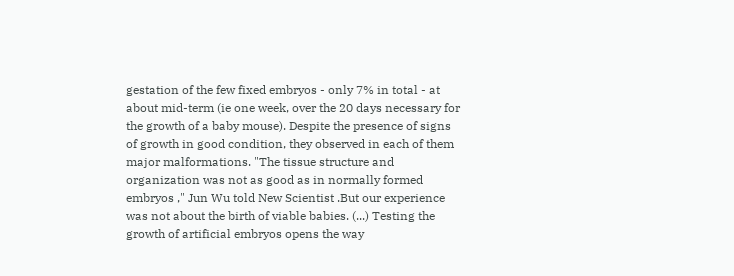gestation of the few fixed embryos - only 7% in total - at about mid-term (ie one week, over the 20 days necessary for the growth of a baby mouse). Despite the presence of signs of growth in good condition, they observed in each of them major malformations. "The tissue structure and organization was not as good as in normally formed embryos ," Jun Wu told New Scientist .But our experience was not about the birth of viable babies. (...) Testing the growth of artificial embryos opens the way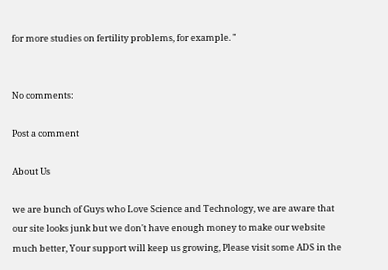for more studies on fertility problems, for example. "


No comments:

Post a comment

About Us

we are bunch of Guys who Love Science and Technology, we are aware that our site looks junk but we don't have enough money to make our website much better, Your support will keep us growing, Please visit some ADS in the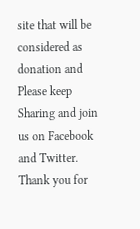site that will be considered as donation and Please keep Sharing and join us on Facebook and Twitter. Thank you for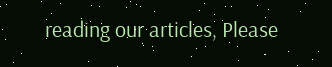reading our articles, Please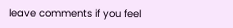leave comments if you feel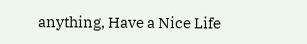anything, Have a Nice Life